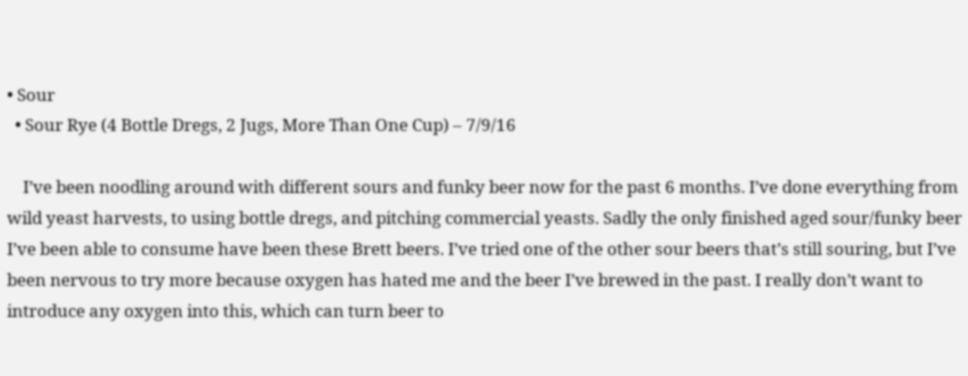• Sour
  • Sour Rye (4 Bottle Dregs, 2 Jugs, More Than One Cup) – 7/9/16

    I’ve been noodling around with different sours and funky beer now for the past 6 months. I’ve done everything from wild yeast harvests, to using bottle dregs, and pitching commercial yeasts. Sadly the only finished aged sour/funky beer I’ve been able to consume have been these Brett beers. I’ve tried one of the other sour beers that’s still souring, but I’ve been nervous to try more because oxygen has hated me and the beer I’ve brewed in the past. I really don’t want to introduce any oxygen into this, which can turn beer to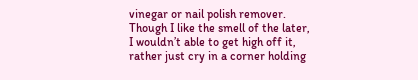vinegar or nail polish remover. Though I like the smell of the later, I wouldn’t able to get high off it, rather just cry in a corner holding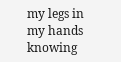my legs in my hands knowing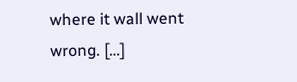where it wall went wrong. […]